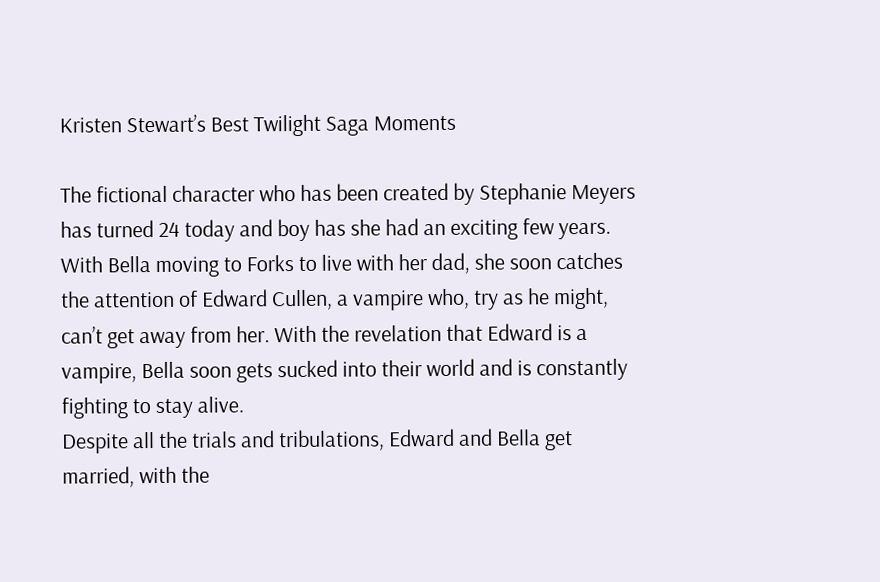Kristen Stewart’s Best Twilight Saga Moments

The fictional character who has been created by Stephanie Meyers has turned 24 today and boy has she had an exciting few years.
With Bella moving to Forks to live with her dad, she soon catches the attention of Edward Cullen, a vampire who, try as he might, can’t get away from her. With the revelation that Edward is a vampire, Bella soon gets sucked into their world and is constantly fighting to stay alive.
Despite all the trials and tribulations, Edward and Bella get married, with the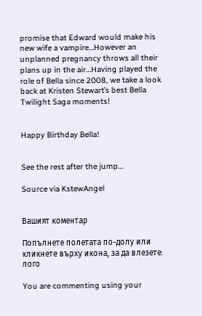promise that Edward would make his new wife a vampire…However an unplanned pregnancy throws all their plans up in the air…Having played the role of Bella since 2008, we take a look back at Kristen Stewart’s best Bella Twilight Saga moments!


Happy Birthday Bella!


See the rest after the jump…

Source via KstewAngel


Вашият коментар

Попълнете полетата по-долу или кликнете върху икона, за да влезете: лого

You are commenting using your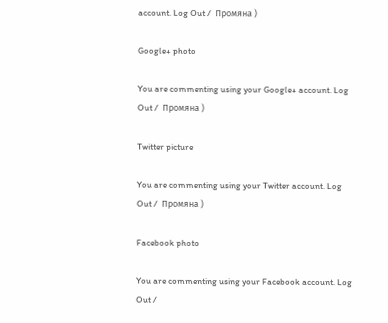account. Log Out /  Промяна )

Google+ photo

You are commenting using your Google+ account. Log Out /  Промяна )

Twitter picture

You are commenting using your Twitter account. Log Out /  Промяна )

Facebook photo

You are commenting using your Facebook account. Log Out /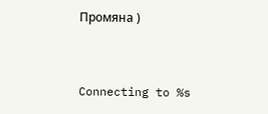Промяна )


Connecting to %s